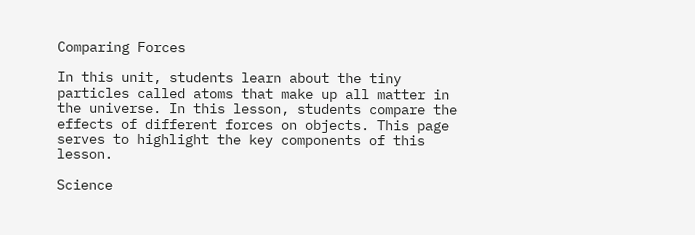Comparing Forces

In this unit, students learn about the tiny particles called atoms that make up all matter in the universe. In this lesson, students compare the effects of different forces on objects. This page serves to highlight the key components of this lesson.

Science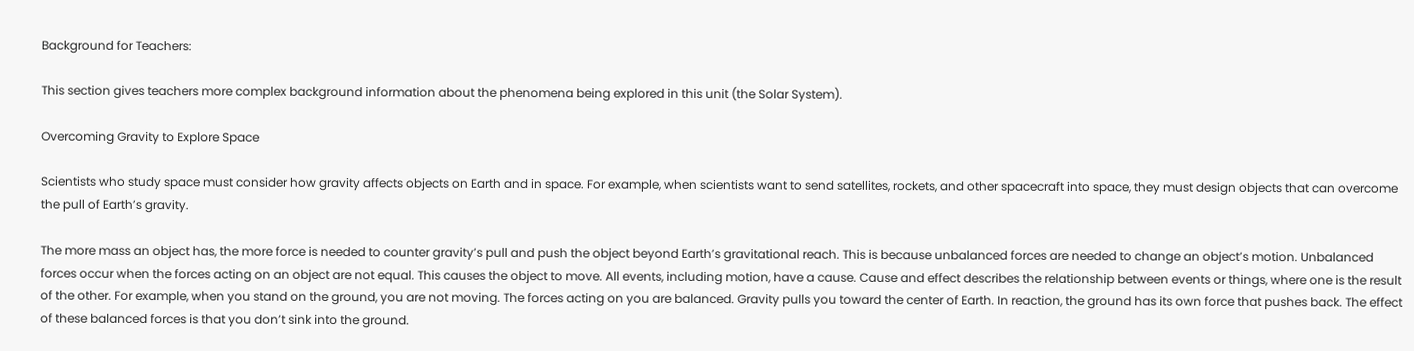Background for Teachers:

This section gives teachers more complex background information about the phenomena being explored in this unit (the Solar System).

Overcoming Gravity to Explore Space

Scientists who study space must consider how gravity affects objects on Earth and in space. For example, when scientists want to send satellites, rockets, and other spacecraft into space, they must design objects that can overcome the pull of Earth’s gravity.

The more mass an object has, the more force is needed to counter gravity’s pull and push the object beyond Earth’s gravitational reach. This is because unbalanced forces are needed to change an object’s motion. Unbalanced forces occur when the forces acting on an object are not equal. This causes the object to move. All events, including motion, have a cause. Cause and effect describes the relationship between events or things, where one is the result of the other. For example, when you stand on the ground, you are not moving. The forces acting on you are balanced. Gravity pulls you toward the center of Earth. In reaction, the ground has its own force that pushes back. The effect of these balanced forces is that you don’t sink into the ground.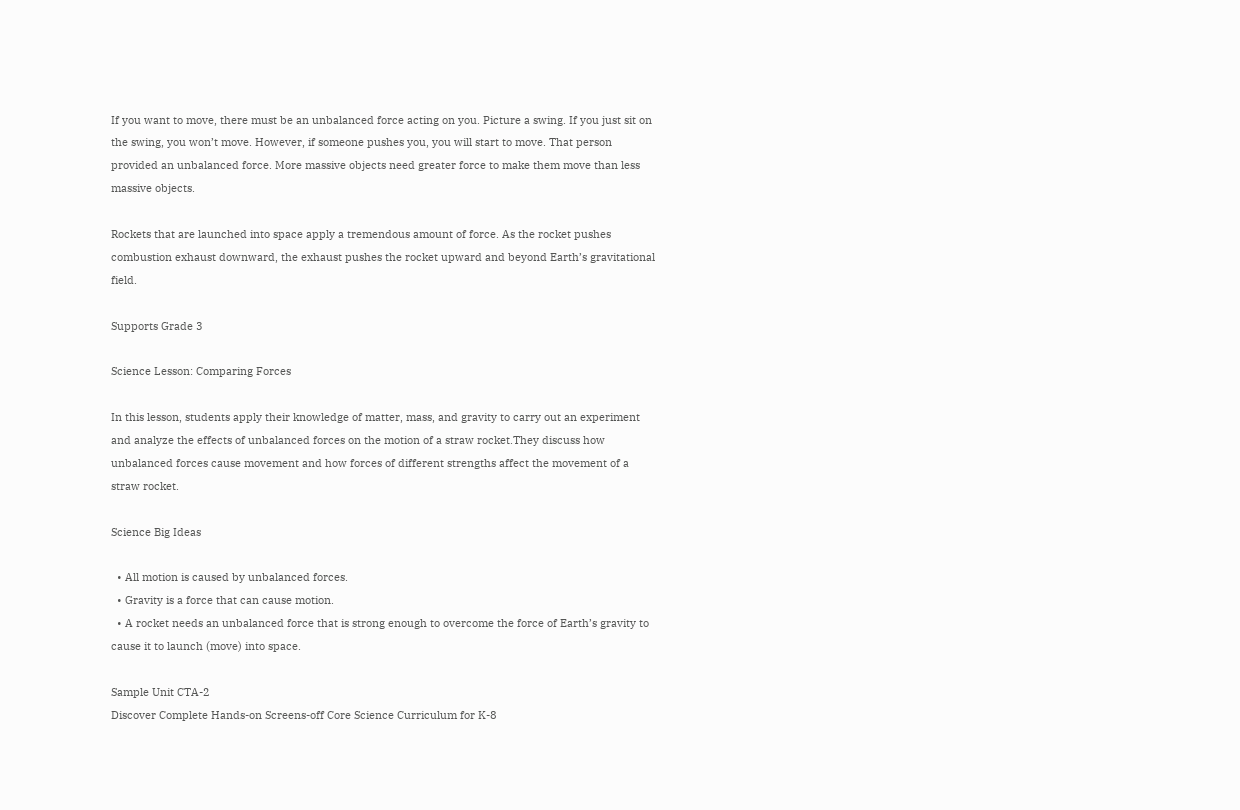If you want to move, there must be an unbalanced force acting on you. Picture a swing. If you just sit on the swing, you won’t move. However, if someone pushes you, you will start to move. That person provided an unbalanced force. More massive objects need greater force to make them move than less massive objects.

Rockets that are launched into space apply a tremendous amount of force. As the rocket pushes combustion exhaust downward, the exhaust pushes the rocket upward and beyond Earth’s gravitational field.

Supports Grade 3

Science Lesson: Comparing Forces

In this lesson, students apply their knowledge of matter, mass, and gravity to carry out an experiment and analyze the effects of unbalanced forces on the motion of a straw rocket.They discuss how unbalanced forces cause movement and how forces of different strengths affect the movement of a straw rocket.

Science Big Ideas

  • All motion is caused by unbalanced forces.
  • Gravity is a force that can cause motion.
  • A rocket needs an unbalanced force that is strong enough to overcome the force of Earth’s gravity to cause it to launch (move) into space.

Sample Unit CTA-2
Discover Complete Hands-on Screens-off Core Science Curriculum for K-8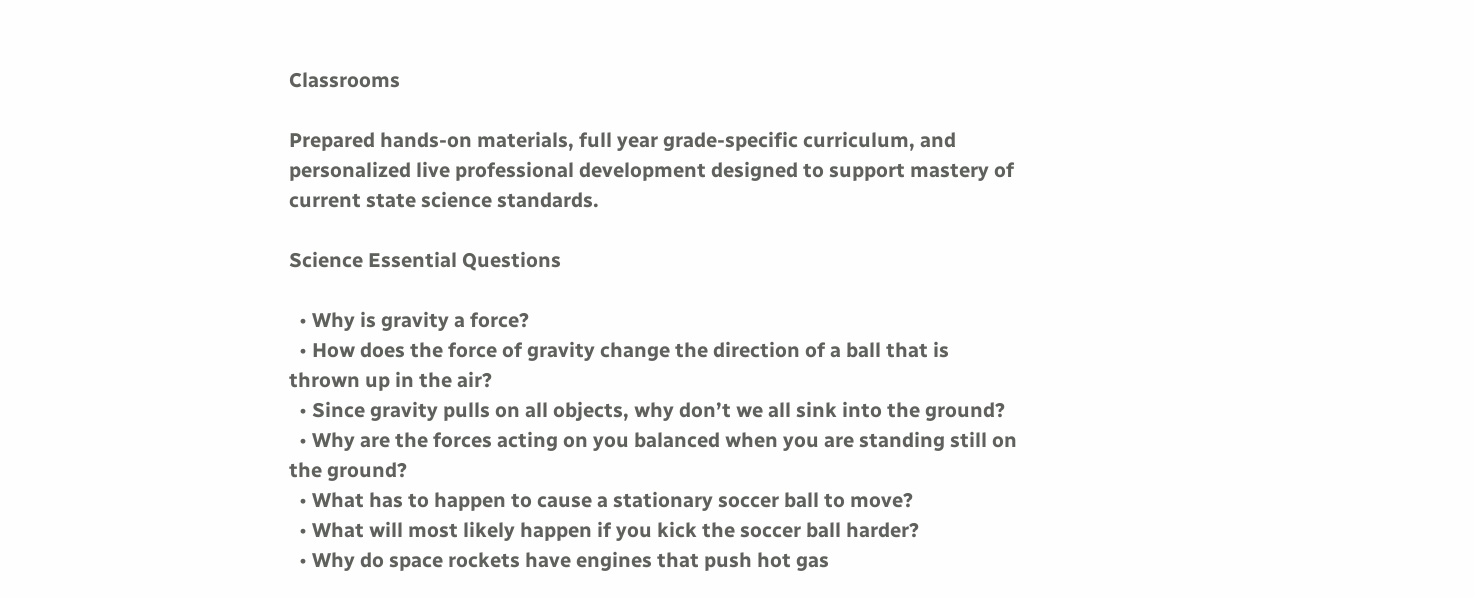Classrooms

Prepared hands-on materials, full year grade-specific curriculum, and personalized live professional development designed to support mastery of current state science standards.

Science Essential Questions

  • Why is gravity a force?
  • How does the force of gravity change the direction of a ball that is thrown up in the air?
  • Since gravity pulls on all objects, why don’t we all sink into the ground?
  • Why are the forces acting on you balanced when you are standing still on the ground?
  • What has to happen to cause a stationary soccer ball to move?
  • What will most likely happen if you kick the soccer ball harder?
  • Why do space rockets have engines that push hot gas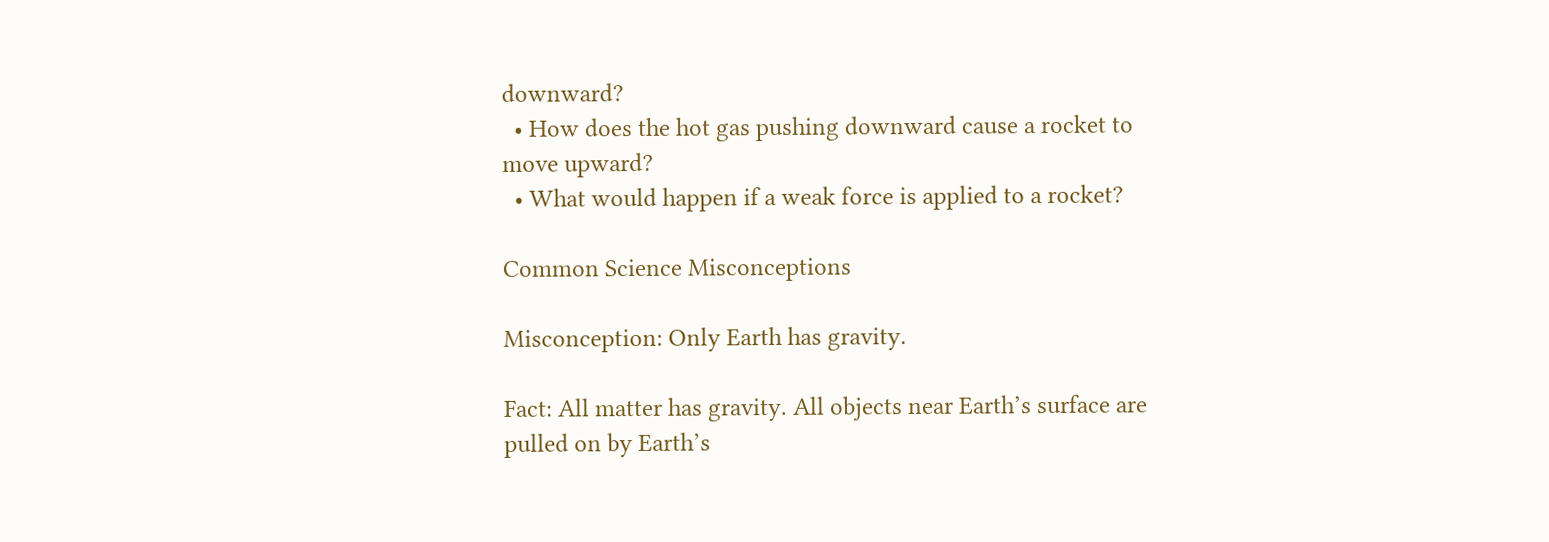downward?
  • How does the hot gas pushing downward cause a rocket to move upward?
  • What would happen if a weak force is applied to a rocket?

Common Science Misconceptions

Misconception: Only Earth has gravity.

Fact: All matter has gravity. All objects near Earth’s surface are pulled on by Earth’s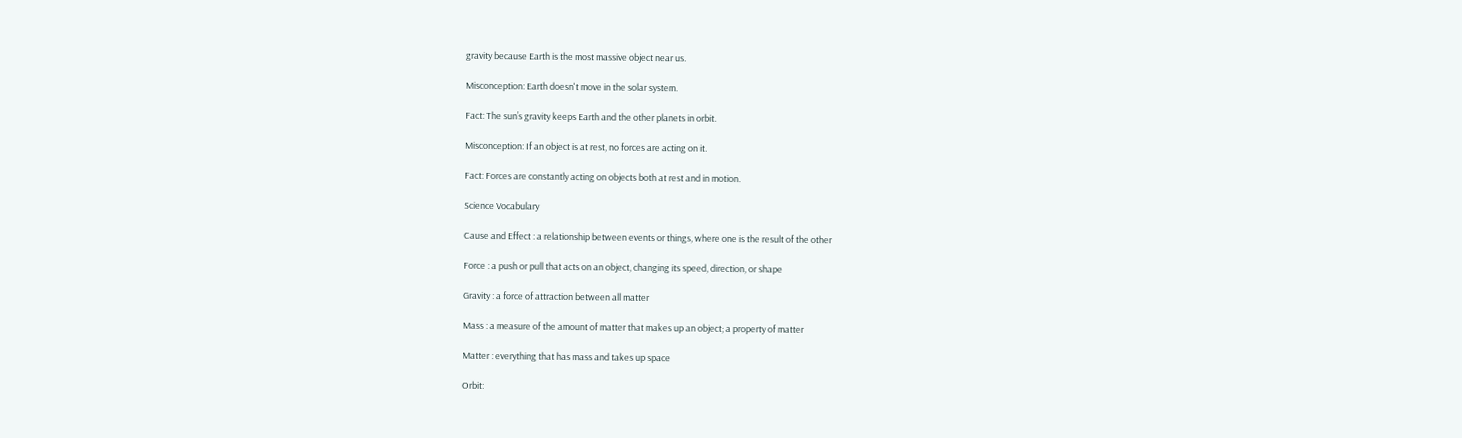gravity because Earth is the most massive object near us.

Misconception: Earth doesn't move in the solar system.

Fact: The sun’s gravity keeps Earth and the other planets in orbit.

Misconception: If an object is at rest, no forces are acting on it.

Fact: Forces are constantly acting on objects both at rest and in motion.

Science Vocabulary

Cause and Effect : a relationship between events or things, where one is the result of the other

Force : a push or pull that acts on an object, changing its speed, direction, or shape

Gravity : a force of attraction between all matter

Mass : a measure of the amount of matter that makes up an object; a property of matter

Matter : everything that has mass and takes up space

Orbit: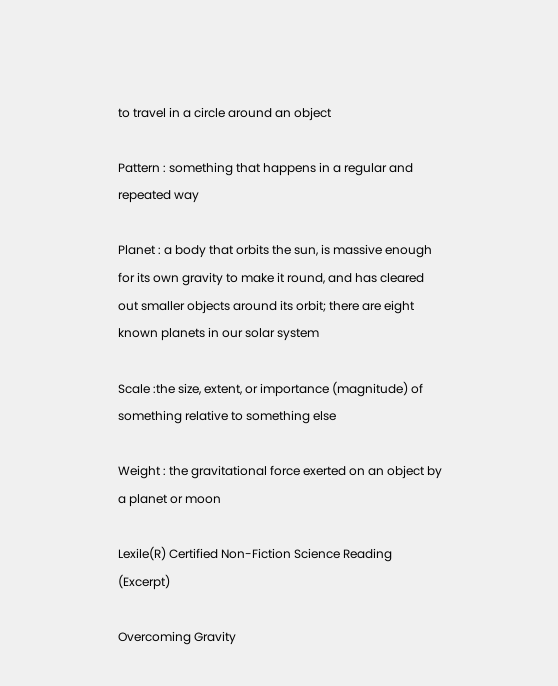to travel in a circle around an object

Pattern : something that happens in a regular and repeated way

Planet : a body that orbits the sun, is massive enough for its own gravity to make it round, and has cleared out smaller objects around its orbit; there are eight known planets in our solar system

Scale :the size, extent, or importance (magnitude) of something relative to something else

Weight : the gravitational force exerted on an object by a planet or moon

Lexile(R) Certified Non-Fiction Science Reading (Excerpt)

Overcoming Gravity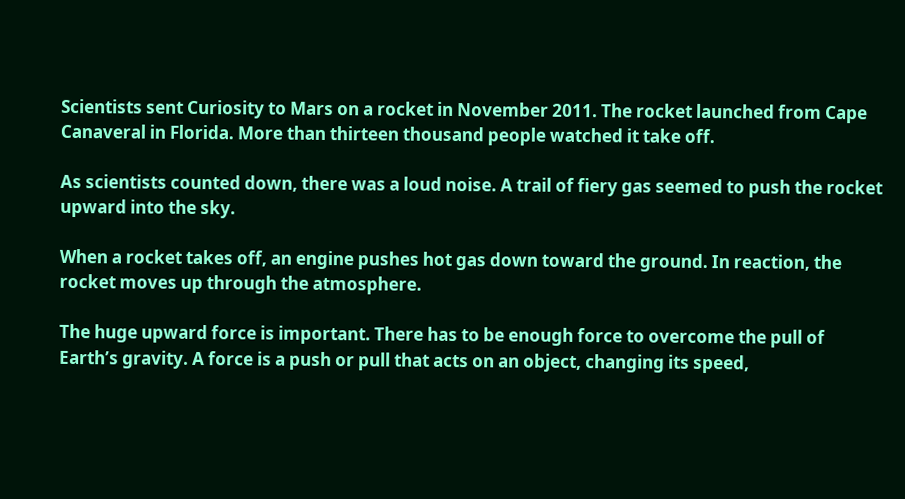Scientists sent Curiosity to Mars on a rocket in November 2011. The rocket launched from Cape Canaveral in Florida. More than thirteen thousand people watched it take off.

As scientists counted down, there was a loud noise. A trail of fiery gas seemed to push the rocket upward into the sky.

When a rocket takes off, an engine pushes hot gas down toward the ground. In reaction, the rocket moves up through the atmosphere.

The huge upward force is important. There has to be enough force to overcome the pull of Earth’s gravity. A force is a push or pull that acts on an object, changing its speed,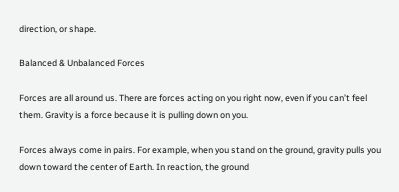direction, or shape.

Balanced & Unbalanced Forces

Forces are all around us. There are forces acting on you right now, even if you can’t feel them. Gravity is a force because it is pulling down on you.

Forces always come in pairs. For example, when you stand on the ground, gravity pulls you down toward the center of Earth. In reaction, the ground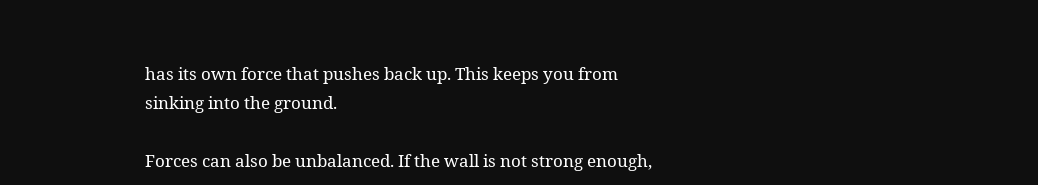has its own force that pushes back up. This keeps you from sinking into the ground.

Forces can also be unbalanced. If the wall is not strong enough,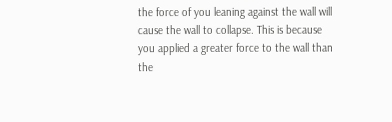the force of you leaning against the wall will cause the wall to collapse. This is because you applied a greater force to the wall than the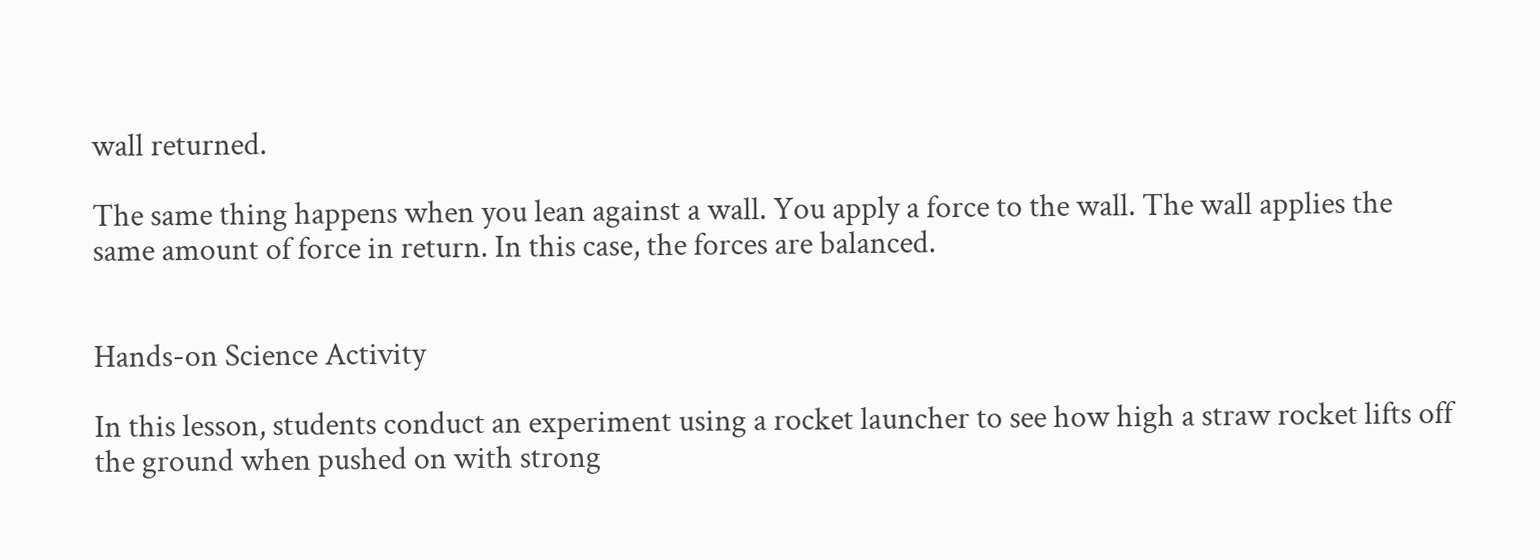wall returned.

The same thing happens when you lean against a wall. You apply a force to the wall. The wall applies the same amount of force in return. In this case, the forces are balanced.


Hands-on Science Activity

In this lesson, students conduct an experiment using a rocket launcher to see how high a straw rocket lifts off the ground when pushed on with strong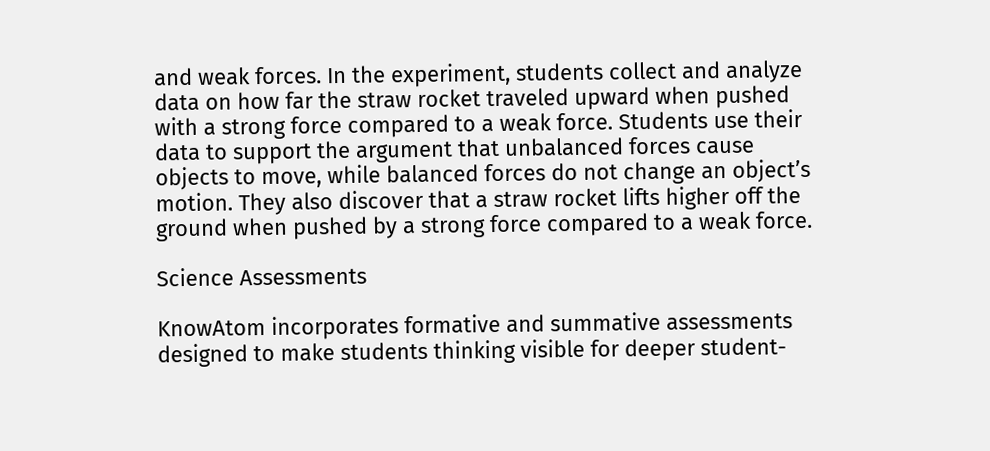and weak forces. In the experiment, students collect and analyze data on how far the straw rocket traveled upward when pushed with a strong force compared to a weak force. Students use their data to support the argument that unbalanced forces cause objects to move, while balanced forces do not change an object’s motion. They also discover that a straw rocket lifts higher off the ground when pushed by a strong force compared to a weak force.

Science Assessments

KnowAtom incorporates formative and summative assessments designed to make students thinking visible for deeper student-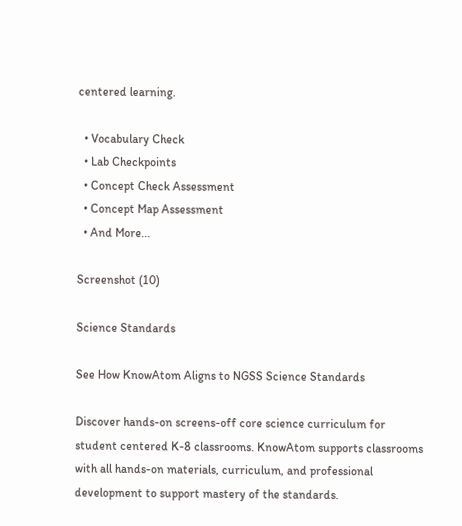centered learning.

  • Vocabulary Check
  • Lab Checkpoints
  • Concept Check Assessment
  • Concept Map Assessment
  • And More...

Screenshot (10)

Science Standards

See How KnowAtom Aligns to NGSS Science Standards

Discover hands-on screens-off core science curriculum for student centered K-8 classrooms. KnowAtom supports classrooms with all hands-on materials, curriculum, and professional development to support mastery of the standards.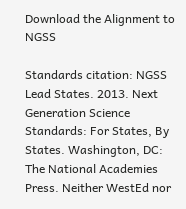Download the Alignment to NGSS

Standards citation: NGSS Lead States. 2013. Next Generation Science Standards: For States, By States. Washington, DC: The National Academies Press. Neither WestEd nor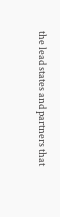the lead states and partners that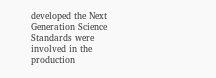developed the Next Generation Science Standards were involved in the production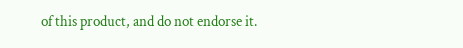of this product, and do not endorse it.